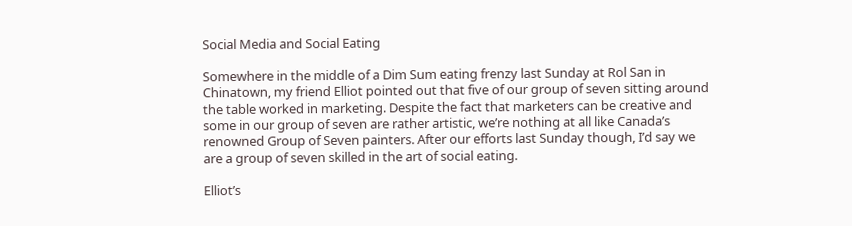Social Media and Social Eating

Somewhere in the middle of a Dim Sum eating frenzy last Sunday at Rol San in Chinatown, my friend Elliot pointed out that five of our group of seven sitting around the table worked in marketing. Despite the fact that marketers can be creative and some in our group of seven are rather artistic, we’re nothing at all like Canada’s renowned Group of Seven painters. After our efforts last Sunday though, I’d say we are a group of seven skilled in the art of social eating.

Elliot’s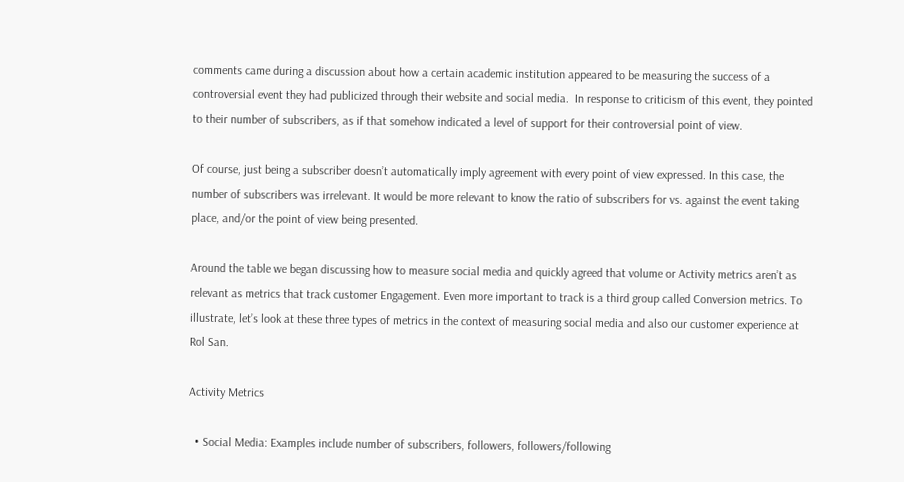comments came during a discussion about how a certain academic institution appeared to be measuring the success of a controversial event they had publicized through their website and social media.  In response to criticism of this event, they pointed to their number of subscribers, as if that somehow indicated a level of support for their controversial point of view.

Of course, just being a subscriber doesn’t automatically imply agreement with every point of view expressed. In this case, the number of subscribers was irrelevant. It would be more relevant to know the ratio of subscribers for vs. against the event taking place, and/or the point of view being presented.

Around the table we began discussing how to measure social media and quickly agreed that volume or Activity metrics aren’t as relevant as metrics that track customer Engagement. Even more important to track is a third group called Conversion metrics. To illustrate, let’s look at these three types of metrics in the context of measuring social media and also our customer experience at Rol San.

Activity Metrics

  • Social Media: Examples include number of subscribers, followers, followers/following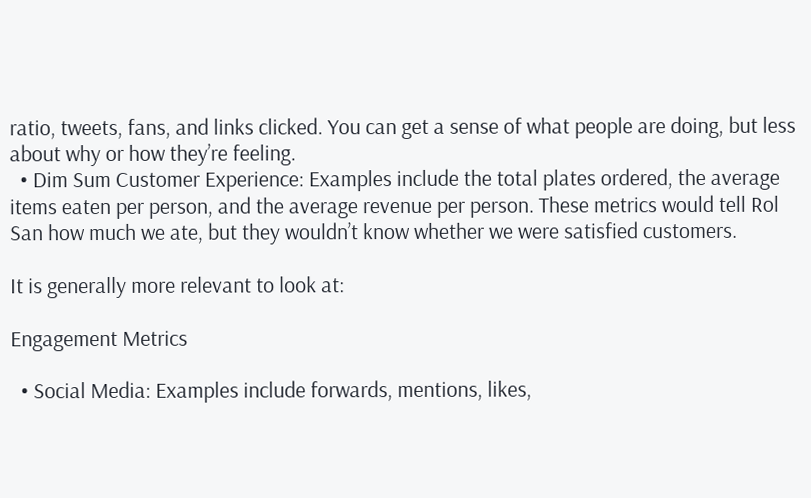ratio, tweets, fans, and links clicked. You can get a sense of what people are doing, but less about why or how they’re feeling.
  • Dim Sum Customer Experience: Examples include the total plates ordered, the average items eaten per person, and the average revenue per person. These metrics would tell Rol San how much we ate, but they wouldn’t know whether we were satisfied customers.

It is generally more relevant to look at:

Engagement Metrics

  • Social Media: Examples include forwards, mentions, likes,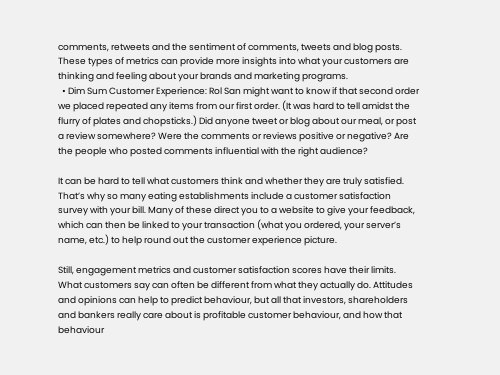comments, retweets and the sentiment of comments, tweets and blog posts. These types of metrics can provide more insights into what your customers are thinking and feeling about your brands and marketing programs.
  • Dim Sum Customer Experience: Rol San might want to know if that second order we placed repeated any items from our first order. (It was hard to tell amidst the flurry of plates and chopsticks.) Did anyone tweet or blog about our meal, or post a review somewhere? Were the comments or reviews positive or negative? Are the people who posted comments influential with the right audience?

It can be hard to tell what customers think and whether they are truly satisfied. That’s why so many eating establishments include a customer satisfaction survey with your bill. Many of these direct you to a website to give your feedback, which can then be linked to your transaction (what you ordered, your server’s name, etc.) to help round out the customer experience picture.

Still, engagement metrics and customer satisfaction scores have their limits. What customers say can often be different from what they actually do. Attitudes and opinions can help to predict behaviour, but all that investors, shareholders and bankers really care about is profitable customer behaviour, and how that behaviour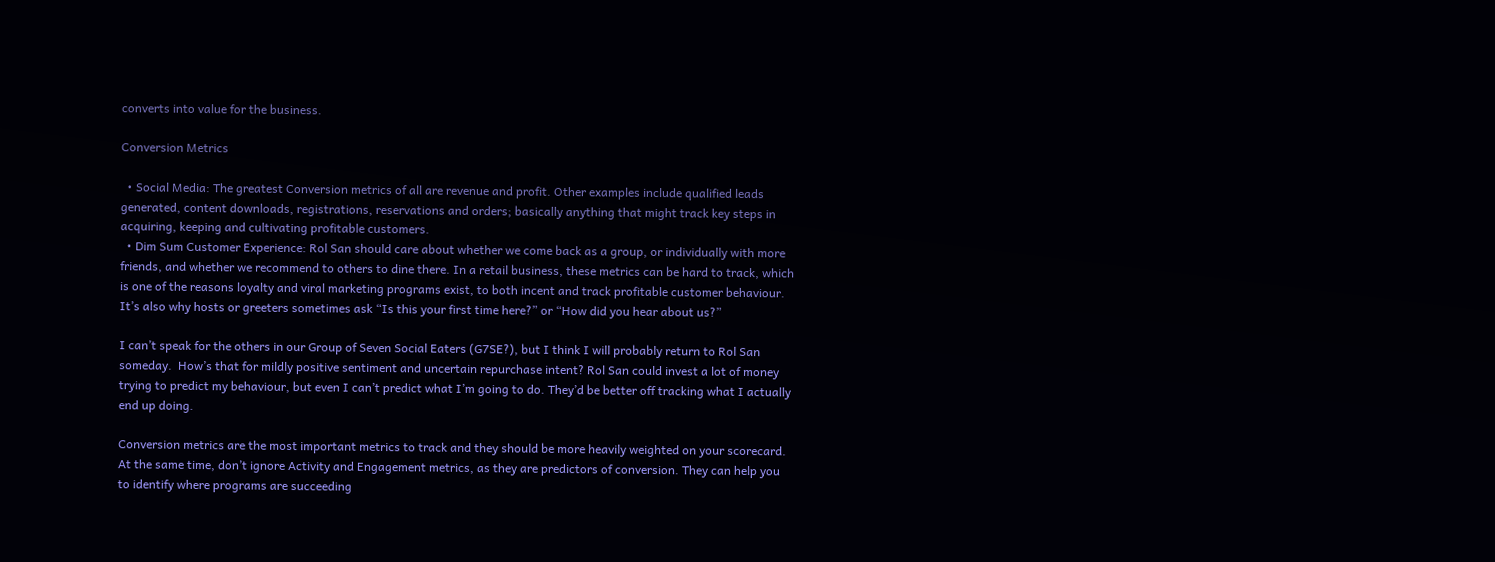converts into value for the business.

Conversion Metrics

  • Social Media: The greatest Conversion metrics of all are revenue and profit. Other examples include qualified leads generated, content downloads, registrations, reservations and orders; basically anything that might track key steps in acquiring, keeping and cultivating profitable customers.
  • Dim Sum Customer Experience: Rol San should care about whether we come back as a group, or individually with more friends, and whether we recommend to others to dine there. In a retail business, these metrics can be hard to track, which is one of the reasons loyalty and viral marketing programs exist, to both incent and track profitable customer behaviour. It’s also why hosts or greeters sometimes ask “Is this your first time here?” or “How did you hear about us?”

I can’t speak for the others in our Group of Seven Social Eaters (G7SE?), but I think I will probably return to Rol San someday.  How’s that for mildly positive sentiment and uncertain repurchase intent? Rol San could invest a lot of money trying to predict my behaviour, but even I can’t predict what I’m going to do. They’d be better off tracking what I actually end up doing.

Conversion metrics are the most important metrics to track and they should be more heavily weighted on your scorecard. At the same time, don’t ignore Activity and Engagement metrics, as they are predictors of conversion. They can help you to identify where programs are succeeding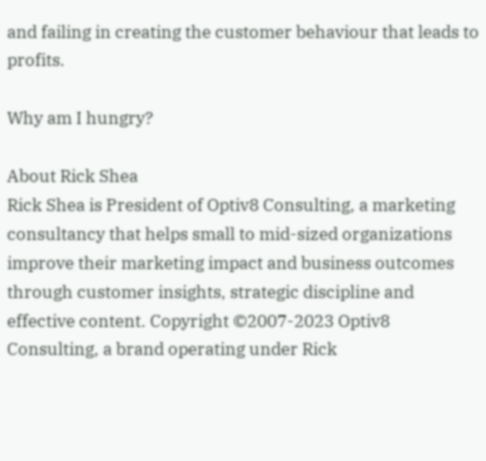and failing in creating the customer behaviour that leads to profits.

Why am I hungry?

About Rick Shea
Rick Shea is President of Optiv8 Consulting, a marketing consultancy that helps small to mid-sized organizations improve their marketing impact and business outcomes through customer insights, strategic discipline and effective content. Copyright ©2007-2023 Optiv8 Consulting, a brand operating under Rick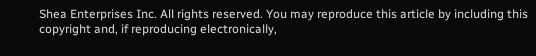Shea Enterprises Inc. All rights reserved. You may reproduce this article by including this copyright and, if reproducing electronically,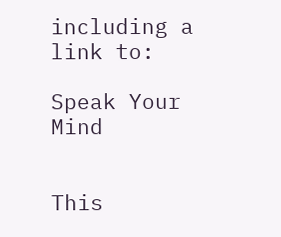including a link to:

Speak Your Mind


This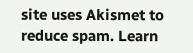site uses Akismet to reduce spam. Learn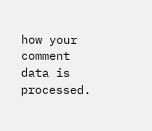how your comment data is processed.